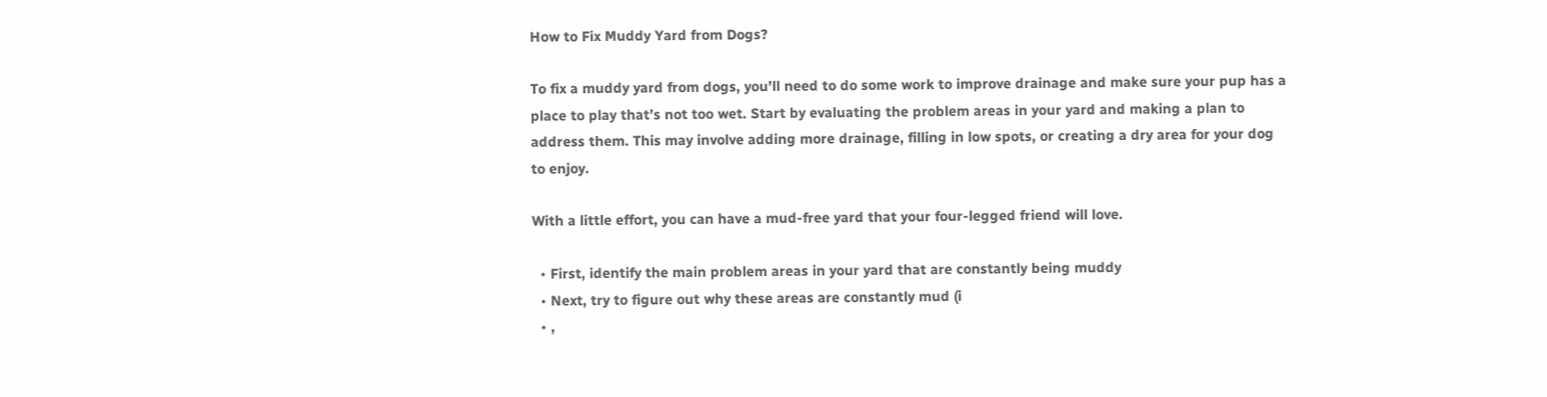How to Fix Muddy Yard from Dogs?

To fix a muddy yard from dogs, you’ll need to do some work to improve drainage and make sure your pup has a place to play that’s not too wet. Start by evaluating the problem areas in your yard and making a plan to address them. This may involve adding more drainage, filling in low spots, or creating a dry area for your dog to enjoy.

With a little effort, you can have a mud-free yard that your four-legged friend will love.

  • First, identify the main problem areas in your yard that are constantly being muddy
  • Next, try to figure out why these areas are constantly mud (i
  • ,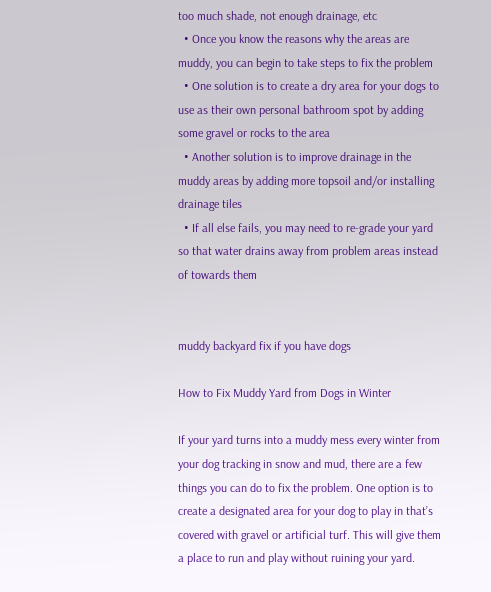too much shade, not enough drainage, etc
  • Once you know the reasons why the areas are muddy, you can begin to take steps to fix the problem
  • One solution is to create a dry area for your dogs to use as their own personal bathroom spot by adding some gravel or rocks to the area
  • Another solution is to improve drainage in the muddy areas by adding more topsoil and/or installing drainage tiles
  • If all else fails, you may need to re-grade your yard so that water drains away from problem areas instead of towards them


muddy backyard fix if you have dogs

How to Fix Muddy Yard from Dogs in Winter

If your yard turns into a muddy mess every winter from your dog tracking in snow and mud, there are a few things you can do to fix the problem. One option is to create a designated area for your dog to play in that’s covered with gravel or artificial turf. This will give them a place to run and play without ruining your yard.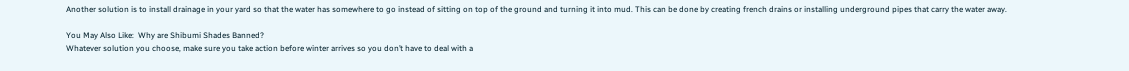Another solution is to install drainage in your yard so that the water has somewhere to go instead of sitting on top of the ground and turning it into mud. This can be done by creating french drains or installing underground pipes that carry the water away.

You May Also Like:  Why are Shibumi Shades Banned?
Whatever solution you choose, make sure you take action before winter arrives so you don’t have to deal with a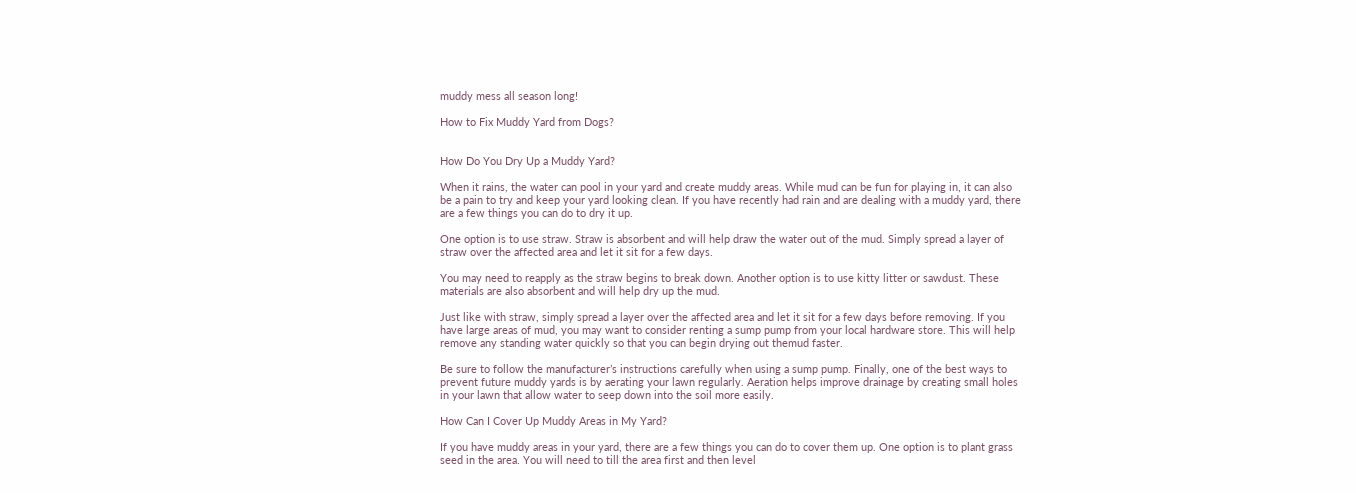muddy mess all season long!

How to Fix Muddy Yard from Dogs?


How Do You Dry Up a Muddy Yard?

When it rains, the water can pool in your yard and create muddy areas. While mud can be fun for playing in, it can also be a pain to try and keep your yard looking clean. If you have recently had rain and are dealing with a muddy yard, there are a few things you can do to dry it up.

One option is to use straw. Straw is absorbent and will help draw the water out of the mud. Simply spread a layer of straw over the affected area and let it sit for a few days.

You may need to reapply as the straw begins to break down. Another option is to use kitty litter or sawdust. These materials are also absorbent and will help dry up the mud.

Just like with straw, simply spread a layer over the affected area and let it sit for a few days before removing. If you have large areas of mud, you may want to consider renting a sump pump from your local hardware store. This will help remove any standing water quickly so that you can begin drying out themud faster.

Be sure to follow the manufacturer’s instructions carefully when using a sump pump. Finally, one of the best ways to prevent future muddy yards is by aerating your lawn regularly. Aeration helps improve drainage by creating small holes in your lawn that allow water to seep down into the soil more easily.

How Can I Cover Up Muddy Areas in My Yard?

If you have muddy areas in your yard, there are a few things you can do to cover them up. One option is to plant grass seed in the area. You will need to till the area first and then level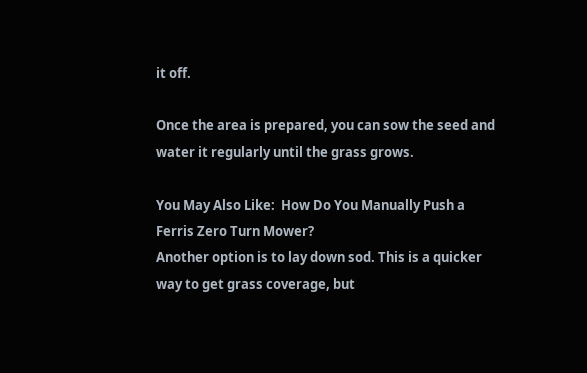it off.

Once the area is prepared, you can sow the seed and water it regularly until the grass grows.

You May Also Like:  How Do You Manually Push a Ferris Zero Turn Mower?
Another option is to lay down sod. This is a quicker way to get grass coverage, but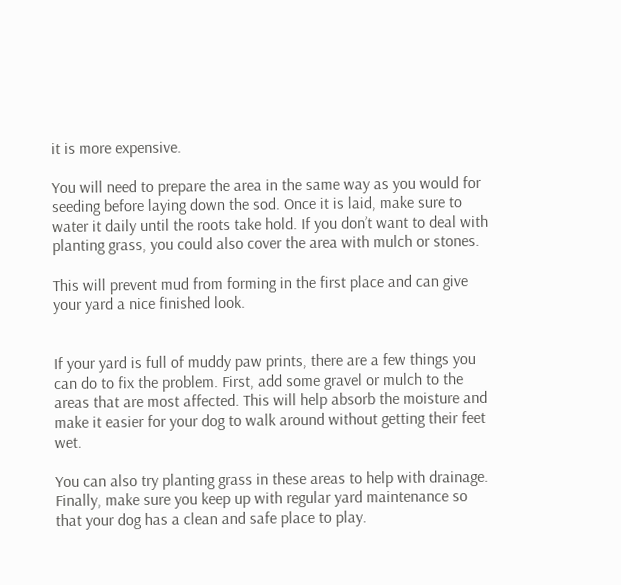it is more expensive.

You will need to prepare the area in the same way as you would for seeding before laying down the sod. Once it is laid, make sure to water it daily until the roots take hold. If you don’t want to deal with planting grass, you could also cover the area with mulch or stones.

This will prevent mud from forming in the first place and can give your yard a nice finished look.


If your yard is full of muddy paw prints, there are a few things you can do to fix the problem. First, add some gravel or mulch to the areas that are most affected. This will help absorb the moisture and make it easier for your dog to walk around without getting their feet wet.

You can also try planting grass in these areas to help with drainage. Finally, make sure you keep up with regular yard maintenance so that your dog has a clean and safe place to play.